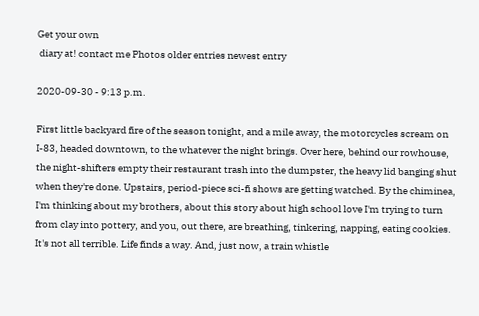Get your own
 diary at! contact me Photos older entries newest entry

2020-09-30 - 9:13 p.m.

First little backyard fire of the season tonight, and a mile away, the motorcycles scream on I-83, headed downtown, to the whatever the night brings. Over here, behind our rowhouse, the night-shifters empty their restaurant trash into the dumpster, the heavy lid banging shut when they're done. Upstairs, period-piece sci-fi shows are getting watched. By the chiminea, I'm thinking about my brothers, about this story about high school love I'm trying to turn from clay into pottery, and you, out there, are breathing, tinkering, napping, eating cookies. It's not all terrible. Life finds a way. And, just now, a train whistle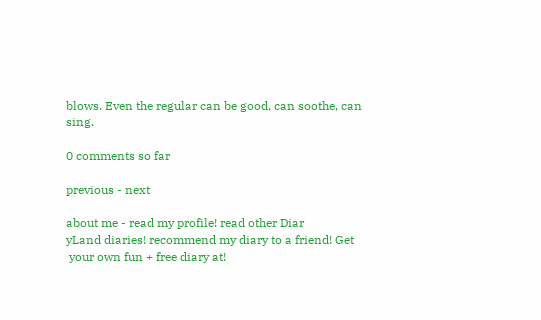blows. Even the regular can be good, can soothe, can sing.

0 comments so far

previous - next

about me - read my profile! read other Diar
yLand diaries! recommend my diary to a friend! Get
 your own fun + free diary at!